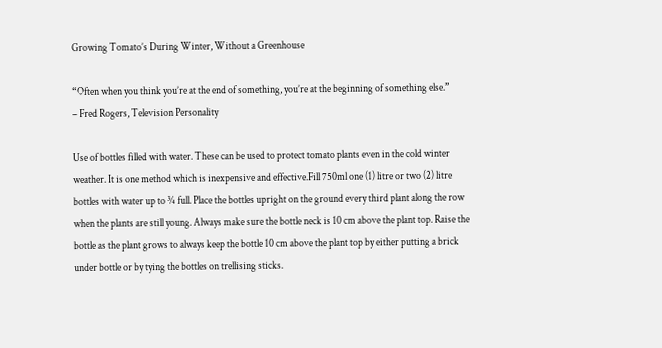Growing Tomato’s During Winter, Without a Greenhouse

“Often when you think you’re at the end of something, you’re at the beginning of something else.”
– Fred Rogers, Television Personality

Use of bottles filled with water. These can be used to protect tomato plants even in the cold winter weather. It is one method which is inexpensive and effective.Fill 750ml one (1) litre or two (2) litre bottles with water up to ¾ full. Place the bottles upright on the ground every third plant along the row when the plants are still young. Always make sure the bottle neck is 10 cm above the plant top. Raise the bottle as the plant grows to always keep the bottle 10 cm above the plant top by either putting a brick under bottle or by tying the bottles on trellising sticks.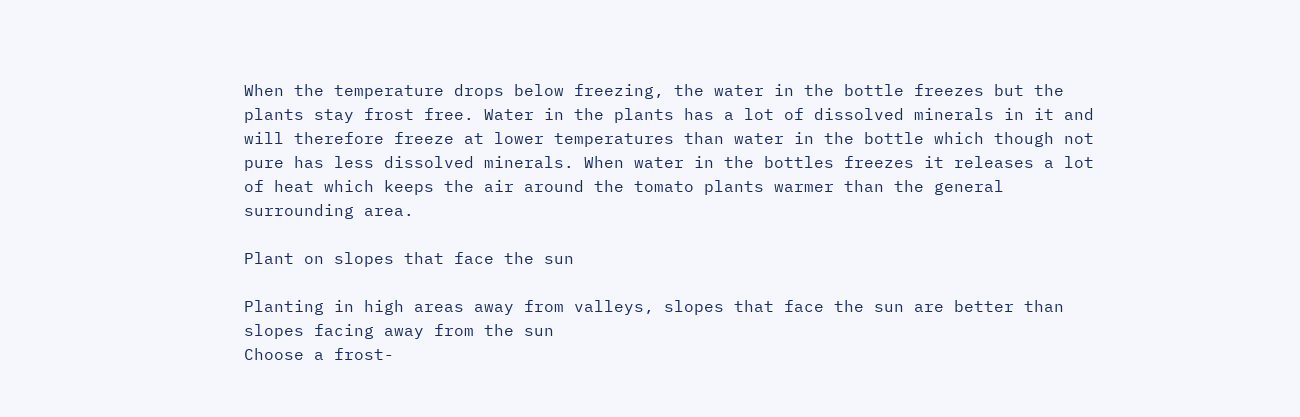When the temperature drops below freezing, the water in the bottle freezes but the plants stay frost free. Water in the plants has a lot of dissolved minerals in it and will therefore freeze at lower temperatures than water in the bottle which though not pure has less dissolved minerals. When water in the bottles freezes it releases a lot of heat which keeps the air around the tomato plants warmer than the general surrounding area.

Plant on slopes that face the sun

Planting in high areas away from valleys, slopes that face the sun are better than slopes facing away from the sun
Choose a frost-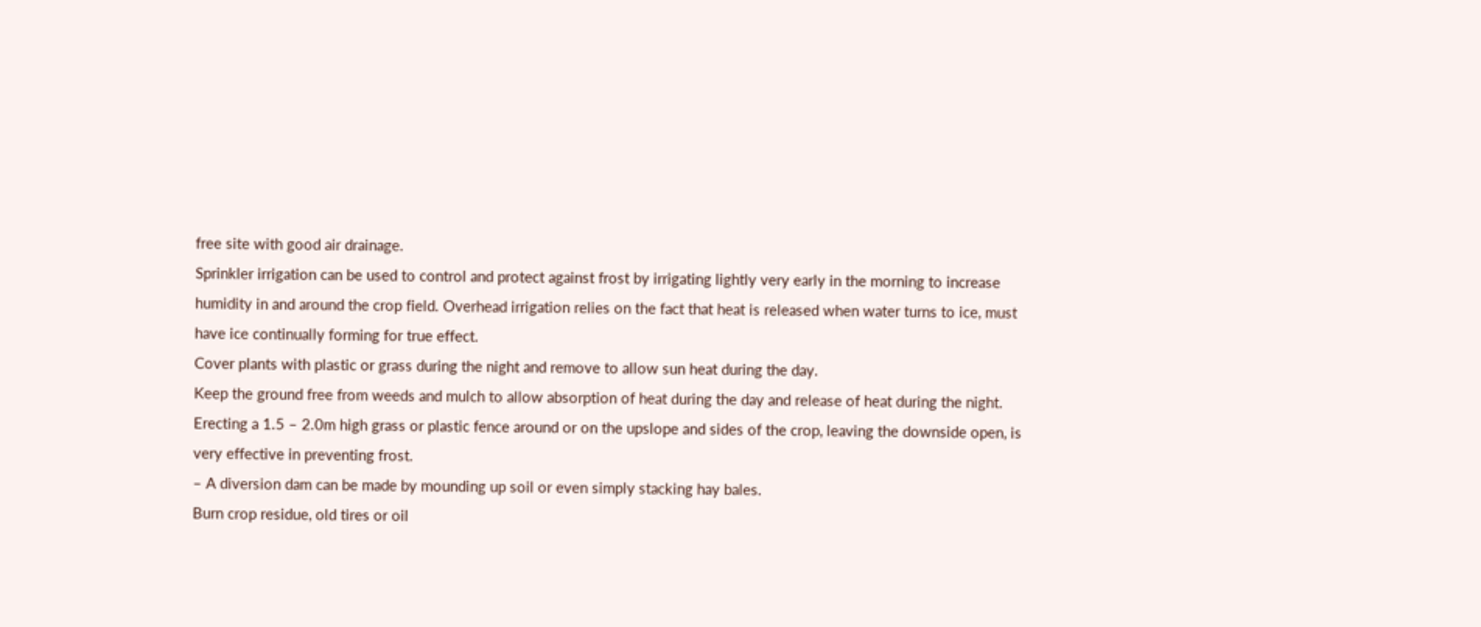free site with good air drainage.
Sprinkler irrigation can be used to control and protect against frost by irrigating lightly very early in the morning to increase humidity in and around the crop field. Overhead irrigation relies on the fact that heat is released when water turns to ice, must have ice continually forming for true effect.
Cover plants with plastic or grass during the night and remove to allow sun heat during the day.
Keep the ground free from weeds and mulch to allow absorption of heat during the day and release of heat during the night.
Erecting a 1.5 – 2.0m high grass or plastic fence around or on the upslope and sides of the crop, leaving the downside open, is very effective in preventing frost.
– A diversion dam can be made by mounding up soil or even simply stacking hay bales.
Burn crop residue, old tires or oil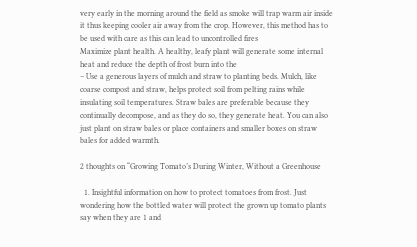very early in the morning around the field as smoke will trap warm air inside it thus keeping cooler air away from the crop. However, this method has to be used with care as this can lead to uncontrolled fires
Maximize plant health. A healthy, leafy plant will generate some internal heat and reduce the depth of frost burn into the
– Use a generous layers of mulch and straw to planting beds. Mulch, like coarse compost and straw, helps protect soil from pelting rains while insulating soil temperatures. Straw bales are preferable because they continually decompose, and as they do so, they generate heat. You can also just plant on straw bales or place containers and smaller boxes on straw bales for added warmth.

2 thoughts on “Growing Tomato’s During Winter, Without a Greenhouse

  1. Insightful information on how to protect tomatoes from frost. Just wondering how the bottled water will protect the grown up tomato plants say when they are 1 and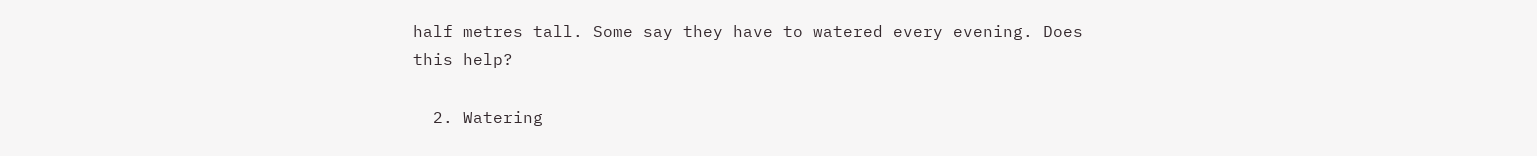half metres tall. Some say they have to watered every evening. Does this help?

  2. Watering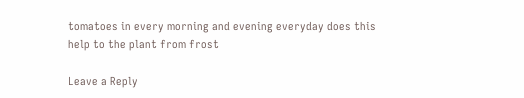tomatoes in every morning and evening everyday does this help to the plant from frost

Leave a Reply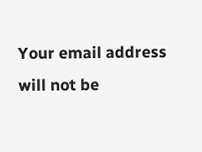Your email address will not be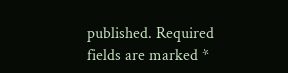published. Required fields are marked *